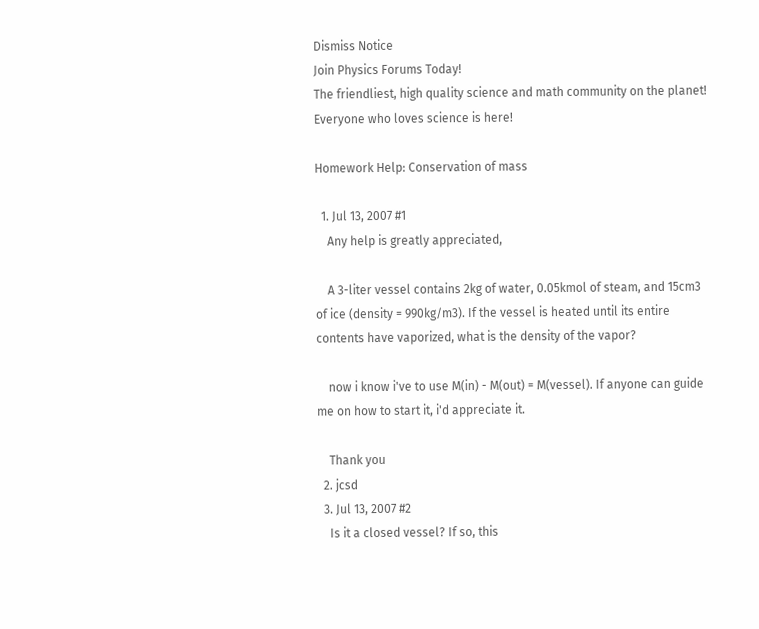Dismiss Notice
Join Physics Forums Today!
The friendliest, high quality science and math community on the planet! Everyone who loves science is here!

Homework Help: Conservation of mass

  1. Jul 13, 2007 #1
    Any help is greatly appreciated,

    A 3-liter vessel contains 2kg of water, 0.05kmol of steam, and 15cm3 of ice (density = 990kg/m3). If the vessel is heated until its entire contents have vaporized, what is the density of the vapor?

    now i know i've to use M(in) - M(out) = M(vessel). If anyone can guide me on how to start it, i'd appreciate it.

    Thank you
  2. jcsd
  3. Jul 13, 2007 #2
    Is it a closed vessel? If so, this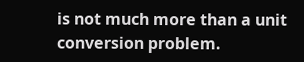is not much more than a unit conversion problem.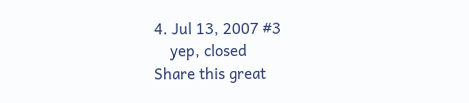4. Jul 13, 2007 #3
    yep, closed
Share this great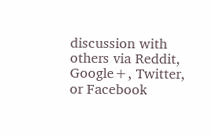discussion with others via Reddit, Google+, Twitter, or Facebook